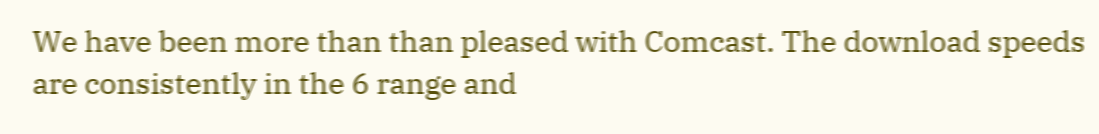We have been more than than pleased with Comcast. The download speeds are consistently in the 6 range and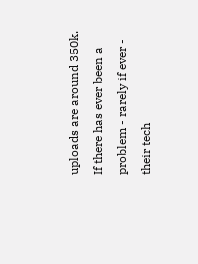uploads are around 350k. If there has ever been a problem - rarely if ever - their tech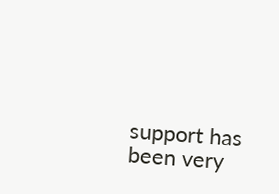support has been very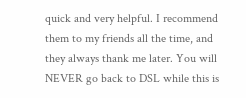quick and very helpful. I recommend them to my friends all the time, and they always thank me later. You will NEVER go back to DSL while this is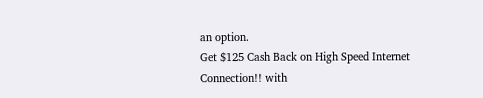an option.
Get $125 Cash Back on High Speed Internet Connection!! with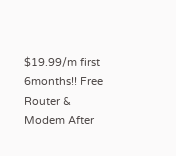$19.99/m first 6months!! Free Router & Modem After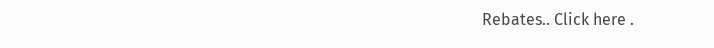Rebates.. Click here .